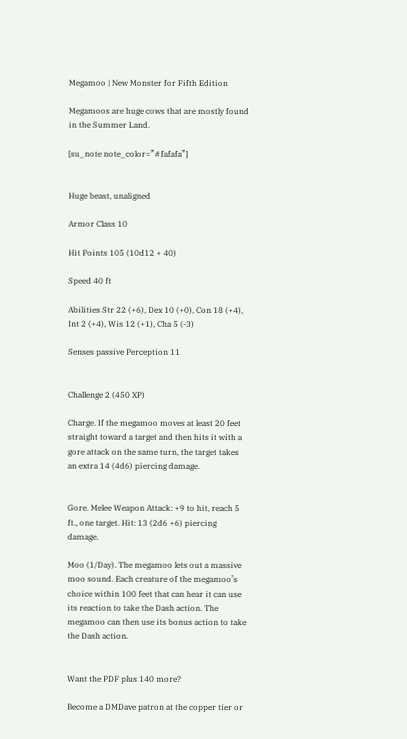Megamoo | New Monster for Fifth Edition

Megamoos are huge cows that are mostly found in the Summer Land.

[su_note note_color=”#fafafa”]


Huge beast, unaligned

Armor Class 10

Hit Points 105 (10d12 + 40)

Speed 40 ft

Abilities Str 22 (+6), Dex 10 (+0), Con 18 (+4), Int 2 (+4), Wis 12 (+1), Cha 5 (-3)

Senses passive Perception 11


Challenge 2 (450 XP)

Charge. If the megamoo moves at least 20 feet straight toward a target and then hits it with a gore attack on the same turn, the target takes an extra 14 (4d6) piercing damage.


Gore. Melee Weapon Attack: +9 to hit, reach 5 ft., one target. Hit: 13 (2d6 +6) piercing damage.

Moo (1/Day). The megamoo lets out a massive moo sound. Each creature of the megamoo’s choice within 100 feet that can hear it can use its reaction to take the Dash action. The megamoo can then use its bonus action to take the Dash action.


Want the PDF plus 140 more?

Become a DMDave patron at the copper tier or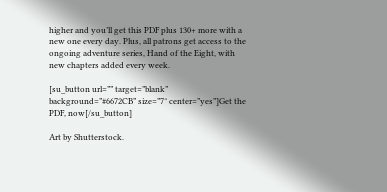higher and you’ll get this PDF plus 130+ more with a new one every day. Plus, all patrons get access to the ongoing adventure series, Hand of the Eight, with new chapters added every week.

[su_button url=”” target=”blank” background=”#6672CB” size=”7″ center=”yes”]Get the PDF, now[/su_button]

Art by Shutterstock.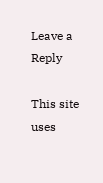Leave a Reply

This site uses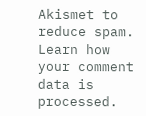Akismet to reduce spam. Learn how your comment data is processed.